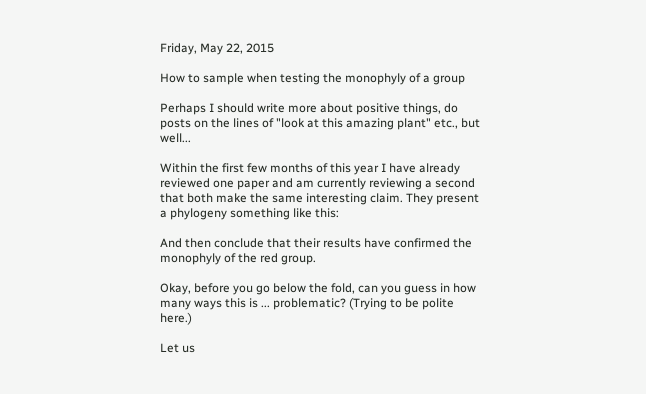Friday, May 22, 2015

How to sample when testing the monophyly of a group

Perhaps I should write more about positive things, do posts on the lines of "look at this amazing plant" etc., but well...

Within the first few months of this year I have already reviewed one paper and am currently reviewing a second that both make the same interesting claim. They present a phylogeny something like this:

And then conclude that their results have confirmed the monophyly of the red group.

Okay, before you go below the fold, can you guess in how many ways this is ... problematic? (Trying to be polite here.)

Let us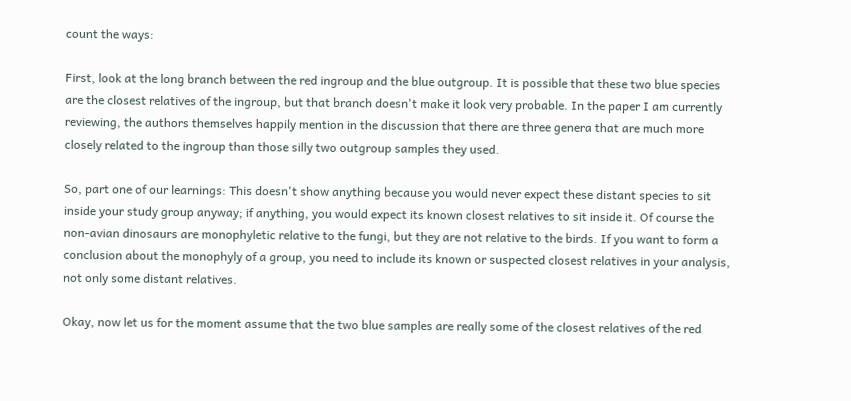count the ways:

First, look at the long branch between the red ingroup and the blue outgroup. It is possible that these two blue species are the closest relatives of the ingroup, but that branch doesn't make it look very probable. In the paper I am currently reviewing, the authors themselves happily mention in the discussion that there are three genera that are much more closely related to the ingroup than those silly two outgroup samples they used.

So, part one of our learnings: This doesn't show anything because you would never expect these distant species to sit inside your study group anyway; if anything, you would expect its known closest relatives to sit inside it. Of course the non-avian dinosaurs are monophyletic relative to the fungi, but they are not relative to the birds. If you want to form a conclusion about the monophyly of a group, you need to include its known or suspected closest relatives in your analysis, not only some distant relatives.

Okay, now let us for the moment assume that the two blue samples are really some of the closest relatives of the red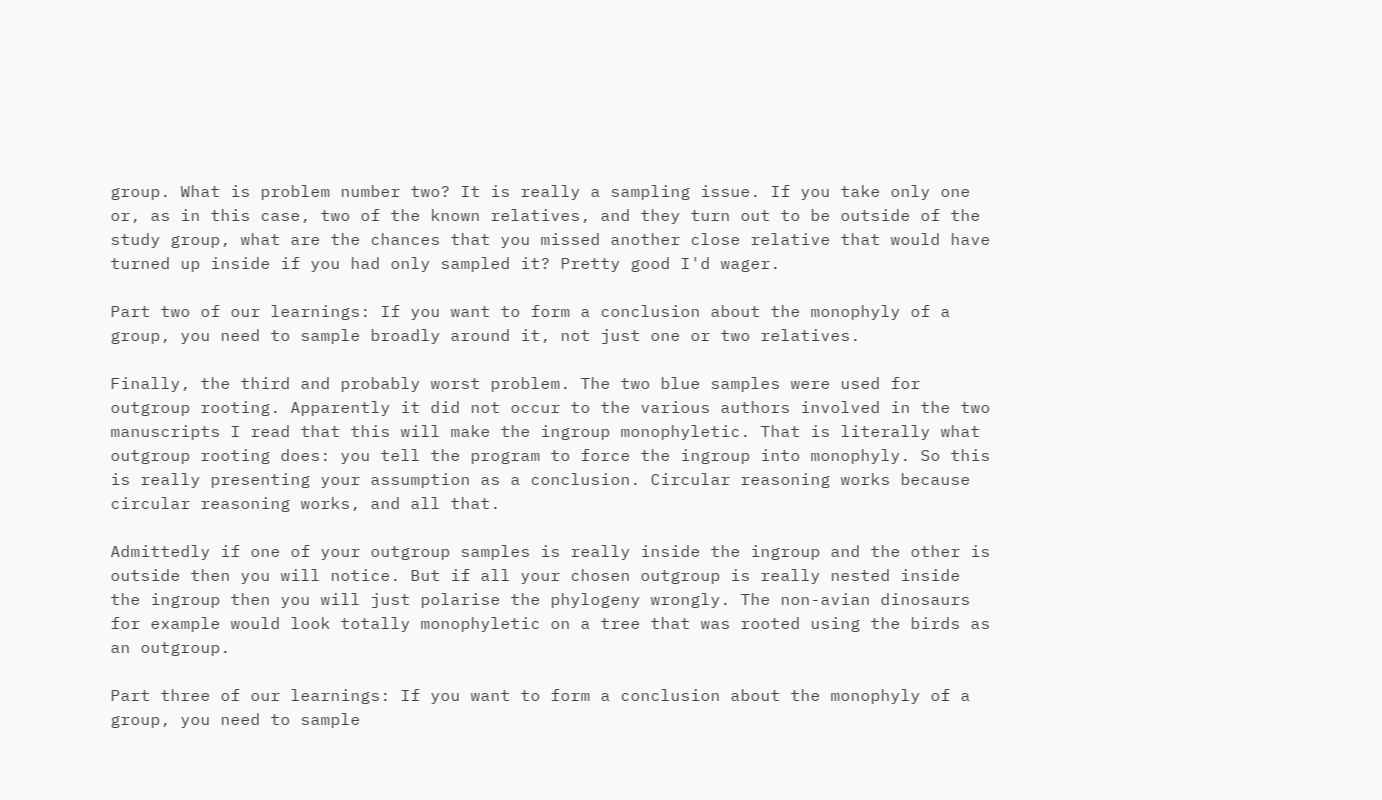group. What is problem number two? It is really a sampling issue. If you take only one or, as in this case, two of the known relatives, and they turn out to be outside of the study group, what are the chances that you missed another close relative that would have turned up inside if you had only sampled it? Pretty good I'd wager.

Part two of our learnings: If you want to form a conclusion about the monophyly of a group, you need to sample broadly around it, not just one or two relatives.

Finally, the third and probably worst problem. The two blue samples were used for outgroup rooting. Apparently it did not occur to the various authors involved in the two manuscripts I read that this will make the ingroup monophyletic. That is literally what outgroup rooting does: you tell the program to force the ingroup into monophyly. So this is really presenting your assumption as a conclusion. Circular reasoning works because circular reasoning works, and all that.

Admittedly if one of your outgroup samples is really inside the ingroup and the other is outside then you will notice. But if all your chosen outgroup is really nested inside the ingroup then you will just polarise the phylogeny wrongly. The non-avian dinosaurs for example would look totally monophyletic on a tree that was rooted using the birds as an outgroup.

Part three of our learnings: If you want to form a conclusion about the monophyly of a group, you need to sample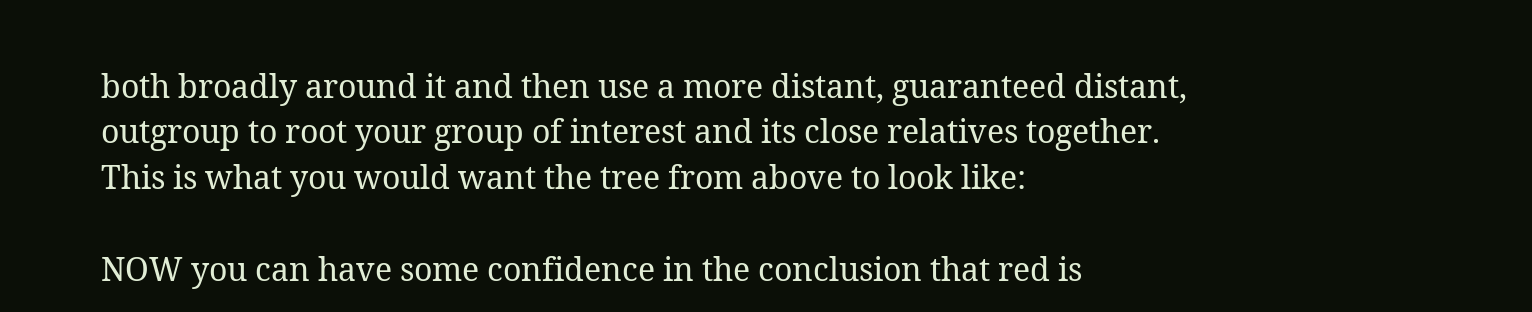both broadly around it and then use a more distant, guaranteed distant, outgroup to root your group of interest and its close relatives together. This is what you would want the tree from above to look like:

NOW you can have some confidence in the conclusion that red is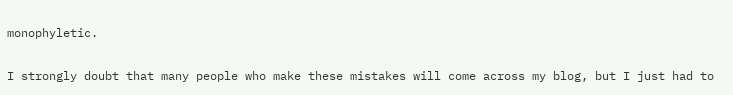monophyletic.

I strongly doubt that many people who make these mistakes will come across my blog, but I just had to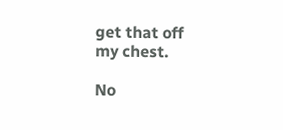get that off my chest.

No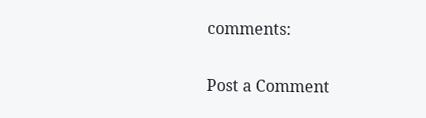comments:

Post a Comment